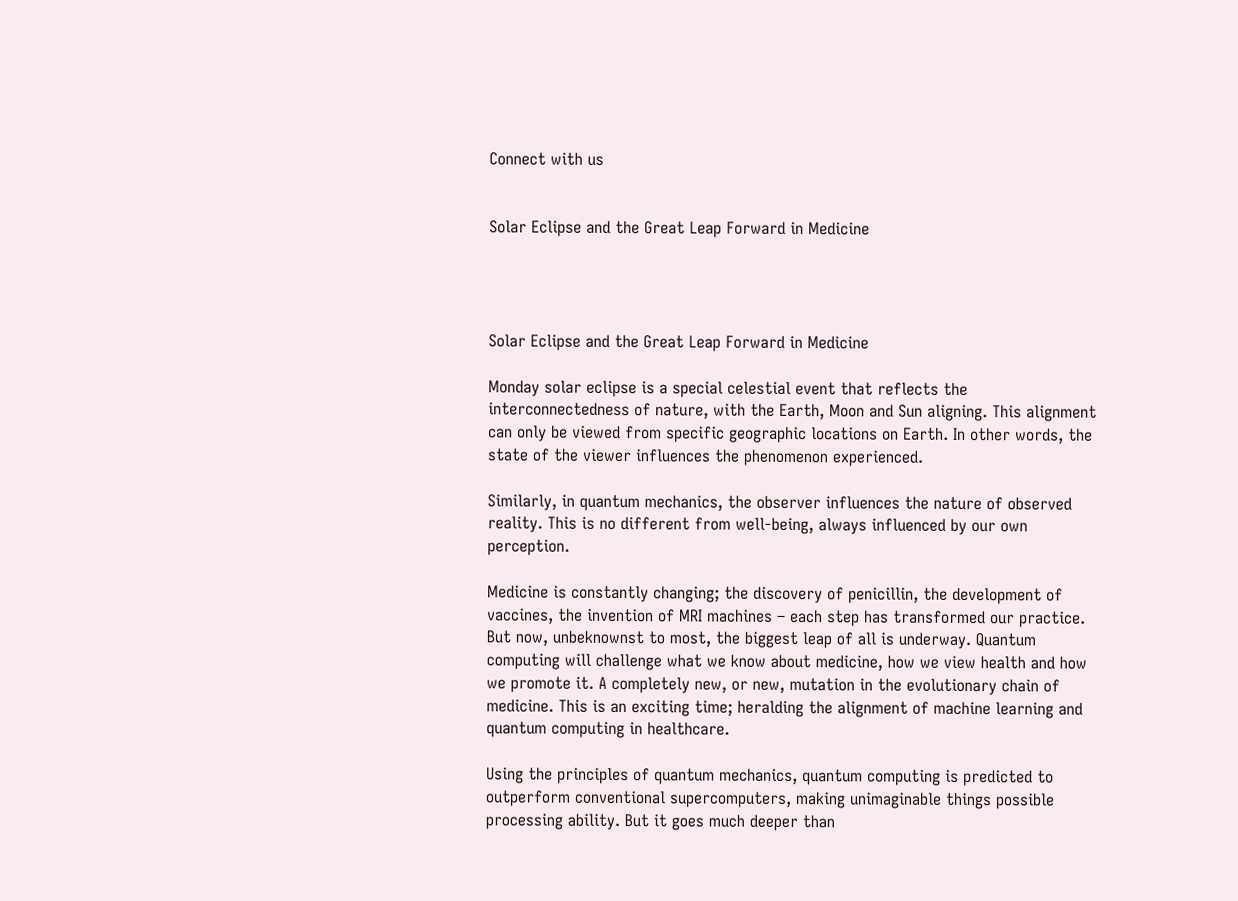Connect with us


Solar Eclipse and the Great Leap Forward in Medicine




Solar Eclipse and the Great Leap Forward in Medicine

Monday solar eclipse is a special celestial event that reflects the interconnectedness of nature, with the Earth, Moon and Sun aligning. This alignment can only be viewed from specific geographic locations on Earth. In other words, the state of the viewer influences the phenomenon experienced.

Similarly, in quantum mechanics, the observer influences the nature of observed reality. This is no different from well-being, always influenced by our own perception.

Medicine is constantly changing; the discovery of penicillin, the development of vaccines, the invention of MRI machines – each step has transformed our practice. But now, unbeknownst to most, the biggest leap of all is underway. Quantum computing will challenge what we know about medicine, how we view health and how we promote it. A completely new, or new, mutation in the evolutionary chain of medicine. This is an exciting time; heralding the alignment of machine learning and quantum computing in healthcare.

Using the principles of quantum mechanics, quantum computing is predicted to outperform conventional supercomputers, making unimaginable things possible processing ability. But it goes much deeper than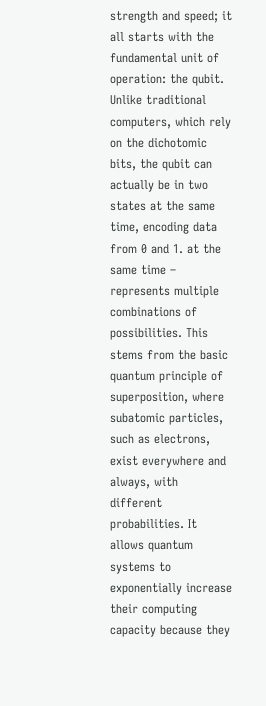strength and speed; it all starts with the fundamental unit of operation: the qubit. Unlike traditional computers, which rely on the dichotomic bits, the qubit can actually be in two states at the same time, encoding data from 0 and 1. at the same time – represents multiple combinations of possibilities. This stems from the basic quantum principle of superposition, where subatomic particles, such as electrons, exist everywhere and always, with different probabilities. It allows quantum systems to exponentially increase their computing capacity because they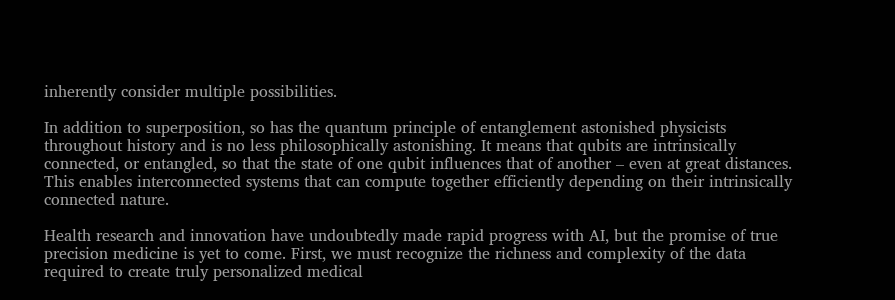inherently consider multiple possibilities.

In addition to superposition, so has the quantum principle of entanglement astonished physicists throughout history and is no less philosophically astonishing. It means that qubits are intrinsically connected, or entangled, so that the state of one qubit influences that of another – even at great distances. This enables interconnected systems that can compute together efficiently depending on their intrinsically connected nature.

Health research and innovation have undoubtedly made rapid progress with AI, but the promise of true precision medicine is yet to come. First, we must recognize the richness and complexity of the data required to create truly personalized medical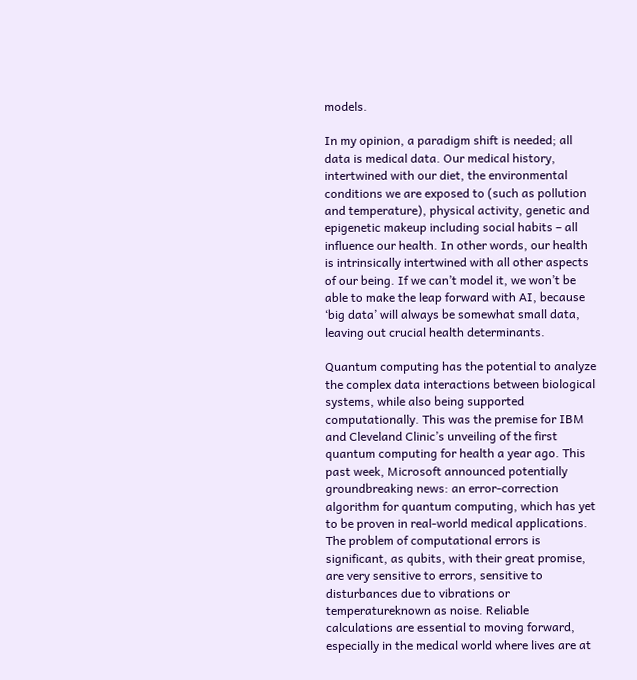models.

In my opinion, a paradigm shift is needed; all data is medical data. Our medical history, intertwined with our diet, the environmental conditions we are exposed to (such as pollution and temperature), physical activity, genetic and epigenetic makeup including social habits – all influence our health. In other words, our health is intrinsically intertwined with all other aspects of our being. If we can’t model it, we won’t be able to make the leap forward with AI, because ‘big data’ will always be somewhat small data, leaving out crucial health determinants.

Quantum computing has the potential to analyze the complex data interactions between biological systems, while also being supported computationally. This was the premise for IBM and Cleveland Clinic’s unveiling of the first quantum computing for health a year ago. This past week, Microsoft announced potentially groundbreaking news: an error-correction algorithm for quantum computing, which has yet to be proven in real-world medical applications. The problem of computational errors is significant, as qubits, with their great promise, are very sensitive to errors, sensitive to disturbances due to vibrations or temperatureknown as noise. Reliable calculations are essential to moving forward, especially in the medical world where lives are at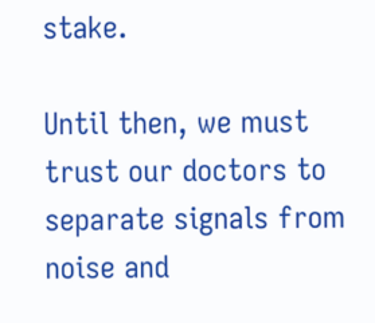stake.

Until then, we must trust our doctors to separate signals from noise and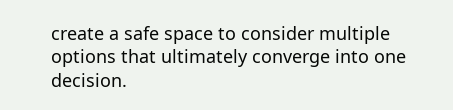create a safe space to consider multiple options that ultimately converge into one decision.